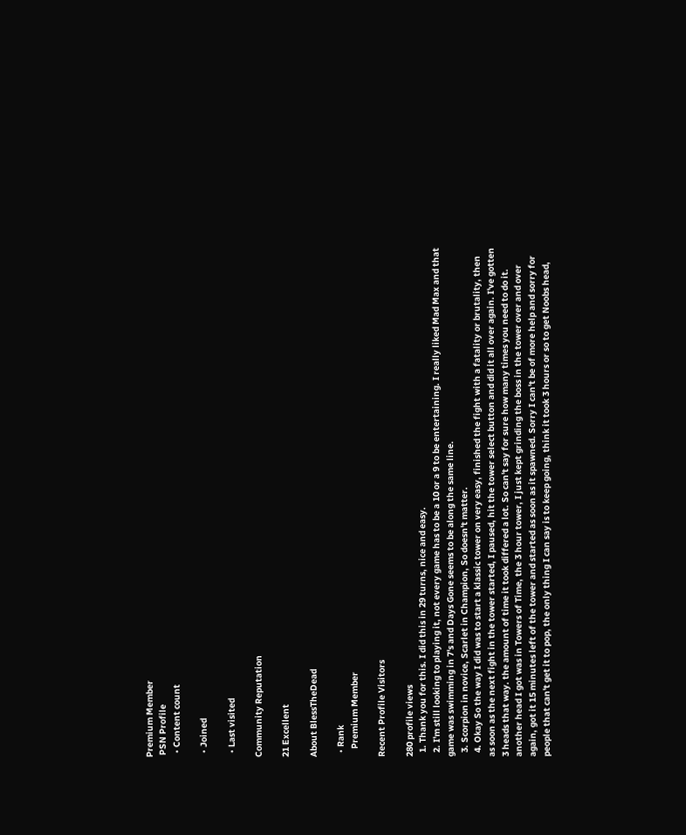Premium Member
 PSN Profile
  • Content count

  • Joined

  • Last visited

Community Reputation

21 Excellent

About BlessTheDead

  • Rank
    Premium Member

Recent Profile Visitors

280 profile views
  1. Thank you for this. I did this in 29 turns, nice and easy.
  2. I'm still looking to playing it, not every game has to be a 10 or a 9 to be entertaining. I really liked Mad Max and that game was swimming in 7's and Days Gone seems to be along the same line.
  3. Scorpion in novice, Scarlet in Champion, So doesn't matter.
  4. Okay So the way I did was to start a klassic tower on very easy, finished the fight with a fatality or brutality, then as soon as the next fight in the tower started, I paused, hit the tower select button and did it all over again. I've gotten 3 heads that way. the amount of time it took differed a lot. So can't say for sure how many times you need to do it. another head I got was in Towers of Time, the 3 hour tower, I just kept grinding the boss in the tower over and over again, got it 15 minutes left of the tower and started as soon as it spawned. Sorry I can't be of more help and sorry for people that can't get it to pop, the only thing I can say is to keep going, think it took 3 hours or so to get Noobs head,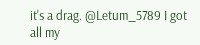it's a drag. @Letum_5789 I got all my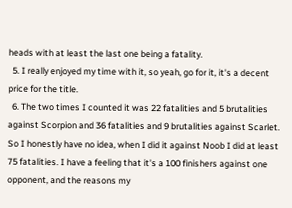heads with at least the last one being a fatality.
  5. I really enjoyed my time with it, so yeah, go for it, it's a decent price for the title.
  6. The two times I counted it was 22 fatalities and 5 brutalities against Scorpion and 36 fatalities and 9 brutalities against Scarlet. So I honestly have no idea, when I did it against Noob I did at least 75 fatalities. I have a feeling that it's a 100 finishers against one opponent, and the reasons my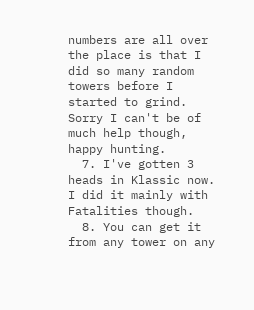numbers are all over the place is that I did so many random towers before I started to grind. Sorry I can't be of much help though, happy hunting.
  7. I've gotten 3 heads in Klassic now. I did it mainly with Fatalities though.
  8. You can get it from any tower on any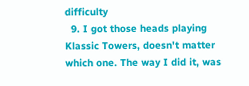difficulty
  9. I got those heads playing Klassic Towers, doesn't matter which one. The way I did it, was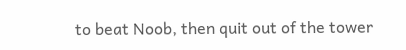to beat Noob, then quit out of the tower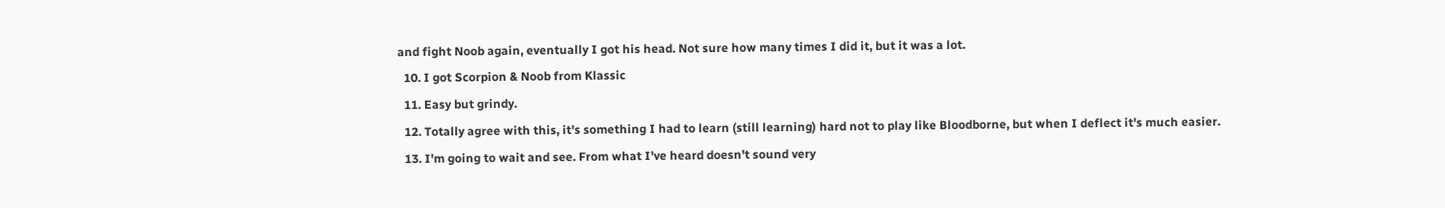and fight Noob again, eventually I got his head. Not sure how many times I did it, but it was a lot.
  10. I got Scorpion & Noob from Klassic
  11. Easy but grindy.
  12. Totally agree with this, it's something I had to learn (still learning) hard not to play like Bloodborne, but when I deflect it's much easier.
  13. I'm going to wait and see. From what I've heard doesn't sound very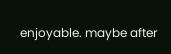enjoyable. maybe after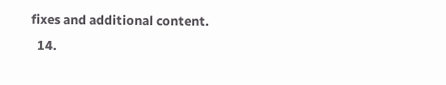fixes and additional content.
  14.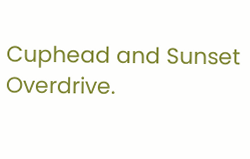Cuphead and Sunset Overdrive.